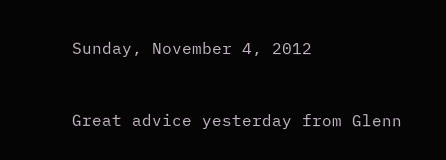Sunday, November 4, 2012


Great advice yesterday from Glenn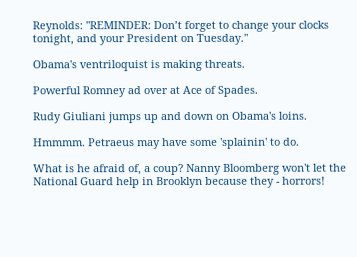Reynolds: "REMINDER: Don’t forget to change your clocks tonight, and your President on Tuesday."

Obama's ventriloquist is making threats.

Powerful Romney ad over at Ace of Spades.

Rudy Giuliani jumps up and down on Obama's loins.

Hmmmm. Petraeus may have some 'splainin' to do.

What is he afraid of, a coup? Nanny Bloomberg won't let the National Guard help in Brooklyn because they - horrors!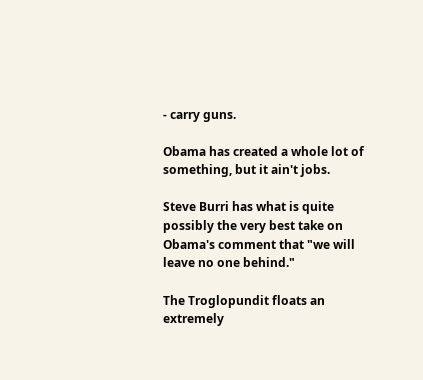- carry guns.

Obama has created a whole lot of something, but it ain't jobs.

Steve Burri has what is quite possibly the very best take on Obama's comment that "we will leave no one behind."

The Troglopundit floats an extremely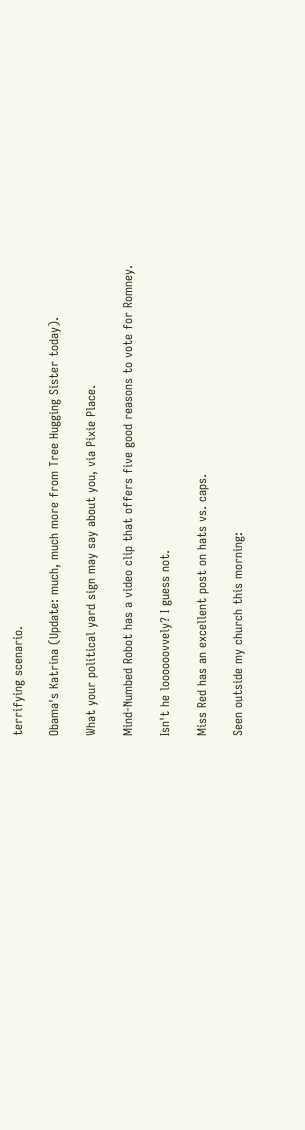terrifying scenario.

Obama's Katrina (Update: much, much more from Tree Hugging Sister today).

What your political yard sign may say about you, via Pixie Place.

Mind-Numbed Robot has a video clip that offers five good reasons to vote for Romney.

Isn't he loooooovvely? I guess not.

Miss Red has an excellent post on hats vs. caps.

Seen outside my church this morning: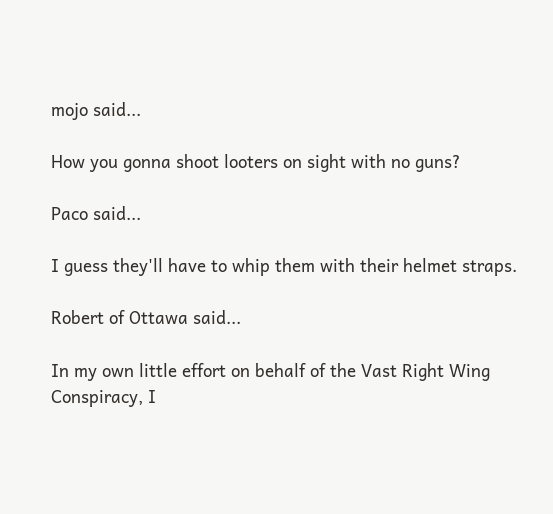mojo said...

How you gonna shoot looters on sight with no guns?

Paco said...

I guess they'll have to whip them with their helmet straps.

Robert of Ottawa said...

In my own little effort on behalf of the Vast Right Wing Conspiracy, I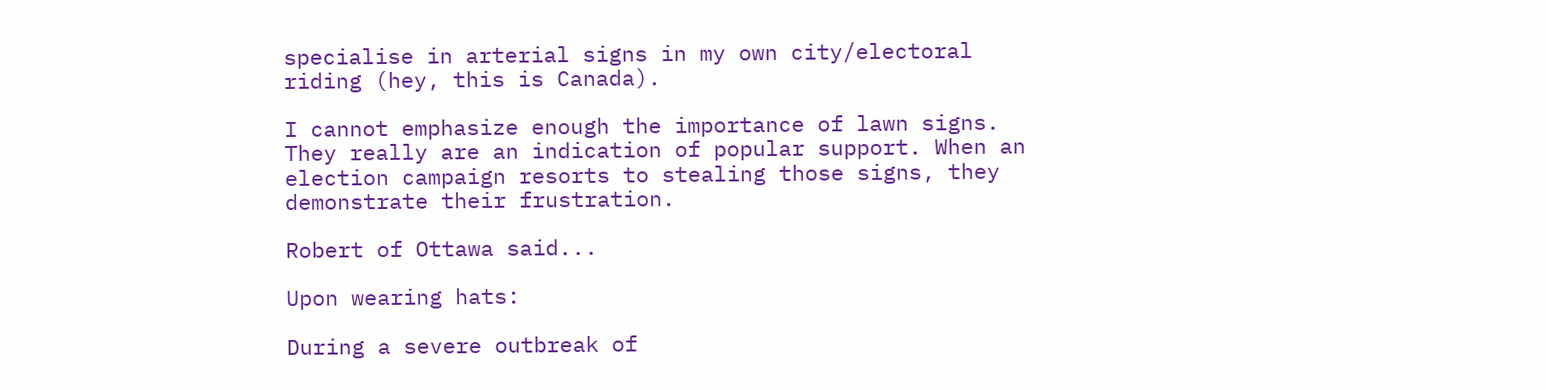specialise in arterial signs in my own city/electoral riding (hey, this is Canada).

I cannot emphasize enough the importance of lawn signs. They really are an indication of popular support. When an election campaign resorts to stealing those signs, they demonstrate their frustration.

Robert of Ottawa said...

Upon wearing hats:

During a severe outbreak of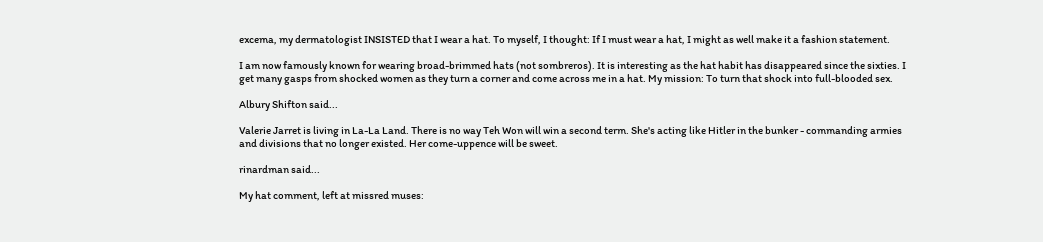excema, my dermatologist INSISTED that I wear a hat. To myself, I thought: If I must wear a hat, I might as well make it a fashion statement.

I am now famously known for wearing broad-brimmed hats (not sombreros). It is interesting as the hat habit has disappeared since the sixties. I get many gasps from shocked women as they turn a corner and come across me in a hat. My mission: To turn that shock into full-blooded sex.

Albury Shifton said...

Valerie Jarret is living in La-La Land. There is no way Teh Won will win a second term. She's acting like Hitler in the bunker - commanding armies and divisions that no longer existed. Her come-uppence will be sweet.

rinardman said...

My hat comment, left at missred muses: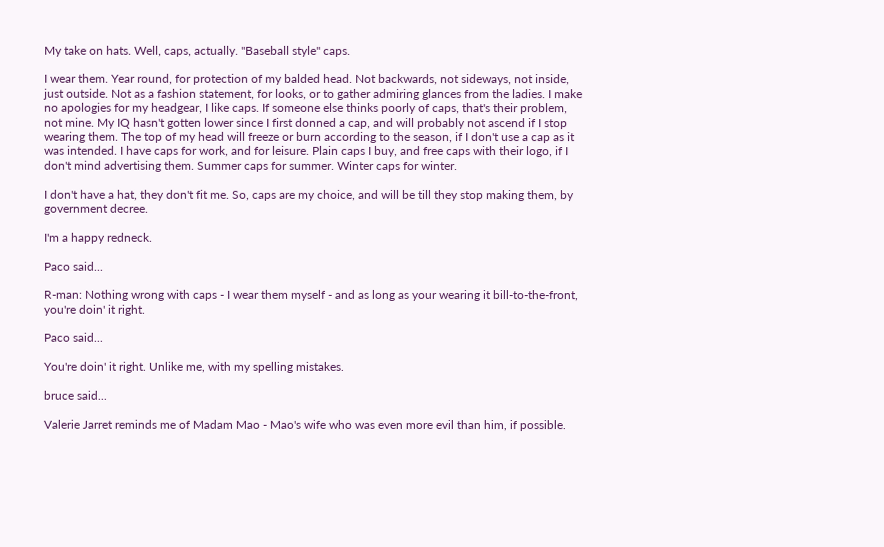My take on hats. Well, caps, actually. "Baseball style" caps.

I wear them. Year round, for protection of my balded head. Not backwards, not sideways, not inside, just outside. Not as a fashion statement, for looks, or to gather admiring glances from the ladies. I make no apologies for my headgear, I like caps. If someone else thinks poorly of caps, that's their problem, not mine. My IQ hasn't gotten lower since I first donned a cap, and will probably not ascend if I stop wearing them. The top of my head will freeze or burn according to the season, if I don't use a cap as it was intended. I have caps for work, and for leisure. Plain caps I buy, and free caps with their logo, if I don't mind advertising them. Summer caps for summer. Winter caps for winter.

I don't have a hat, they don't fit me. So, caps are my choice, and will be till they stop making them, by government decree.

I'm a happy redneck.

Paco said...

R-man: Nothing wrong with caps - I wear them myself - and as long as your wearing it bill-to-the-front, you're doin' it right.

Paco said...

You're doin' it right. Unlike me, with my spelling mistakes.

bruce said...

Valerie Jarret reminds me of Madam Mao - Mao's wife who was even more evil than him, if possible.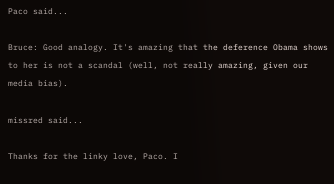Paco said...

Bruce: Good analogy. It's amazing that the deference Obama shows to her is not a scandal (well, not really amazing, given our media bias).

missred said...

Thanks for the linky love, Paco. I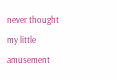never thought my little amusement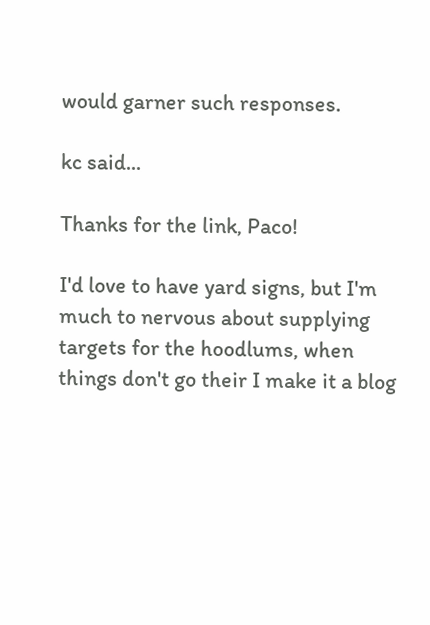would garner such responses.

kc said...

Thanks for the link, Paco!

I'd love to have yard signs, but I'm much to nervous about supplying targets for the hoodlums, when things don't go their I make it a blog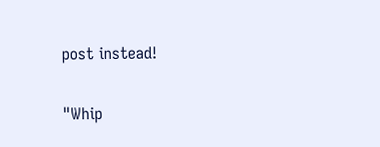post instead!

"Whip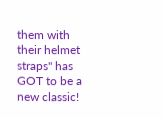them with their helmet straps" has GOT to be a new classic!